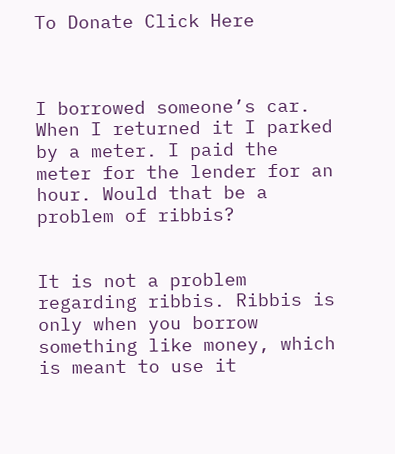To Donate Click Here



I borrowed someone’s car. When I returned it I parked by a meter. I paid the meter for the lender for an hour. Would that be a problem of ribbis?


It is not a problem regarding ribbis. Ribbis is only when you borrow something like money, which is meant to use it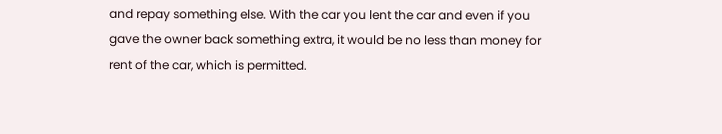and repay something else. With the car you lent the car and even if you gave the owner back something extra, it would be no less than money for rent of the car, which is permitted.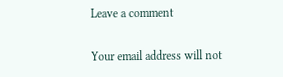Leave a comment

Your email address will not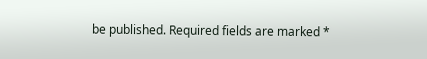be published. Required fields are marked *